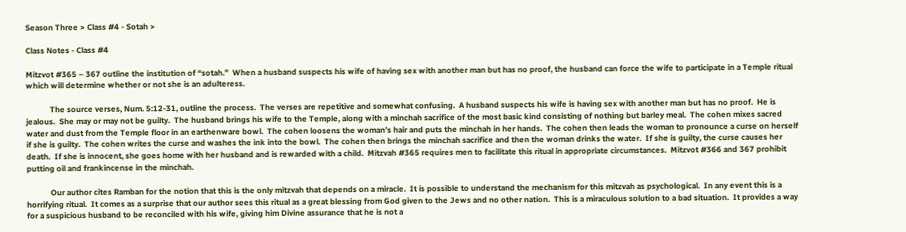Season Three > Class #4 - Sotah >

Class Notes - Class #4

Mitzvot #365 – 367 outline the institution of “sotah.”  When a husband suspects his wife of having sex with another man but has no proof, the husband can force the wife to participate in a Temple ritual which will determine whether or not she is an adulteress.

            The source verses, Num. 5:12-31, outline the process.  The verses are repetitive and somewhat confusing.  A husband suspects his wife is having sex with another man but has no proof.  He is jealous.  She may or may not be guilty.  The husband brings his wife to the Temple, along with a minchah sacrifice of the most basic kind consisting of nothing but barley meal.  The cohen mixes sacred water and dust from the Temple floor in an earthenware bowl.  The cohen loosens the woman’s hair and puts the minchah in her hands.  The cohen then leads the woman to pronounce a curse on herself if she is guilty.  The cohen writes the curse and washes the ink into the bowl.  The cohen then brings the minchah sacrifice and then the woman drinks the water.  If she is guilty, the curse causes her death.  If she is innocent, she goes home with her husband and is rewarded with a child.  Mitzvah #365 requires men to facilitate this ritual in appropriate circumstances.  Mitzvot #366 and 367 prohibit putting oil and frankincense in the minchah.

            Our author cites Ramban for the notion that this is the only mitzvah that depends on a miracle.  It is possible to understand the mechanism for this mitzvah as psychological.  In any event this is a horrifying ritual.  It comes as a surprise that our author sees this ritual as a great blessing from God given to the Jews and no other nation.  This is a miraculous solution to a bad situation.  It provides a way for a suspicious husband to be reconciled with his wife, giving him Divine assurance that he is not a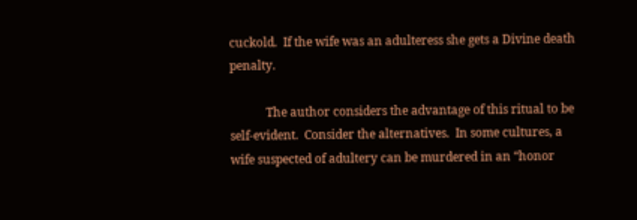cuckold.  If the wife was an adulteress she gets a Divine death penalty.

            The author considers the advantage of this ritual to be self-evident.  Consider the alternatives.  In some cultures, a wife suspected of adultery can be murdered in an “honor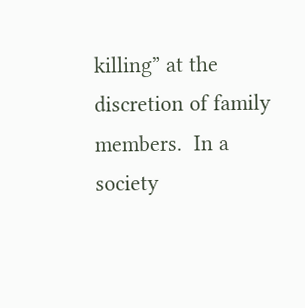killing” at the discretion of family members.  In a society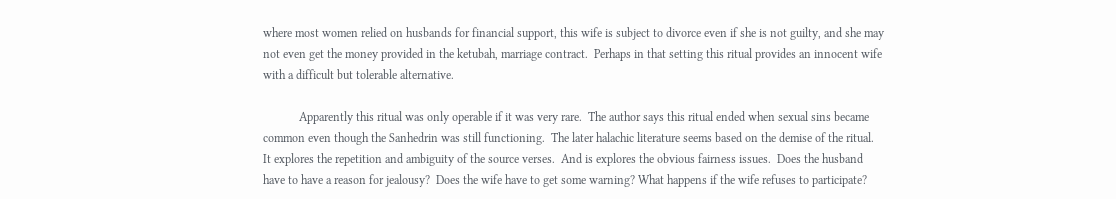where most women relied on husbands for financial support, this wife is subject to divorce even if she is not guilty, and she may not even get the money provided in the ketubah, marriage contract.  Perhaps in that setting this ritual provides an innocent wife with a difficult but tolerable alternative.

            Apparently this ritual was only operable if it was very rare.  The author says this ritual ended when sexual sins became common even though the Sanhedrin was still functioning.  The later halachic literature seems based on the demise of the ritual.  It explores the repetition and ambiguity of the source verses.  And is explores the obvious fairness issues.  Does the husband have to have a reason for jealousy?  Does the wife have to get some warning? What happens if the wife refuses to participate?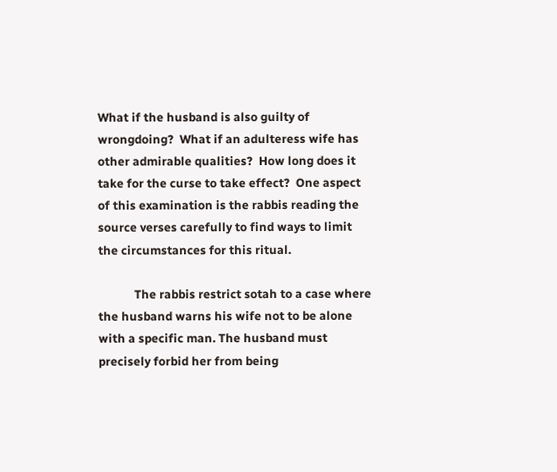What if the husband is also guilty of wrongdoing?  What if an adulteress wife has other admirable qualities?  How long does it take for the curse to take effect?  One aspect of this examination is the rabbis reading the source verses carefully to find ways to limit the circumstances for this ritual.

            The rabbis restrict sotah to a case where the husband warns his wife not to be alone with a specific man. The husband must precisely forbid her from being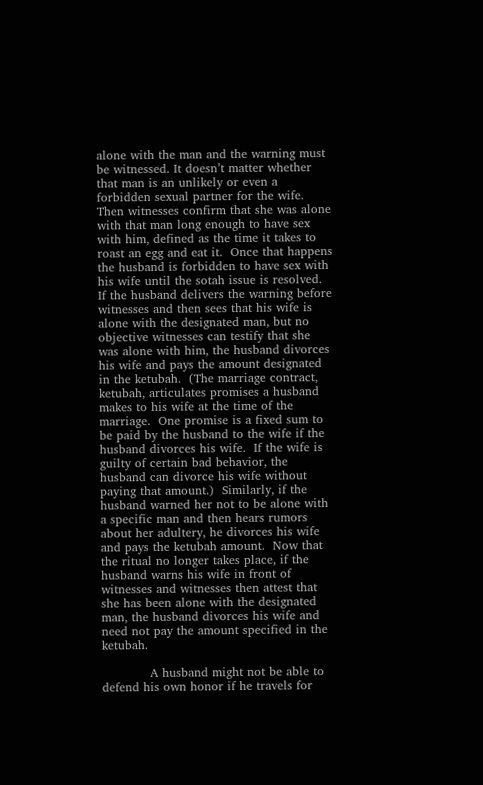alone with the man and the warning must be witnessed. It doesn’t matter whether that man is an unlikely or even a forbidden sexual partner for the wife.  Then witnesses confirm that she was alone with that man long enough to have sex with him, defined as the time it takes to roast an egg and eat it.  Once that happens the husband is forbidden to have sex with his wife until the sotah issue is resolved.  If the husband delivers the warning before witnesses and then sees that his wife is alone with the designated man, but no objective witnesses can testify that she was alone with him, the husband divorces his wife and pays the amount designated in the ketubah.  (The marriage contract, ketubah, articulates promises a husband makes to his wife at the time of the marriage.  One promise is a fixed sum to be paid by the husband to the wife if the husband divorces his wife.  If the wife is guilty of certain bad behavior, the husband can divorce his wife without paying that amount.)  Similarly, if the husband warned her not to be alone with a specific man and then hears rumors about her adultery, he divorces his wife and pays the ketubah amount.  Now that the ritual no longer takes place, if the husband warns his wife in front of witnesses and witnesses then attest that she has been alone with the designated man, the husband divorces his wife and need not pay the amount specified in the ketubah.

            A husband might not be able to defend his own honor if he travels for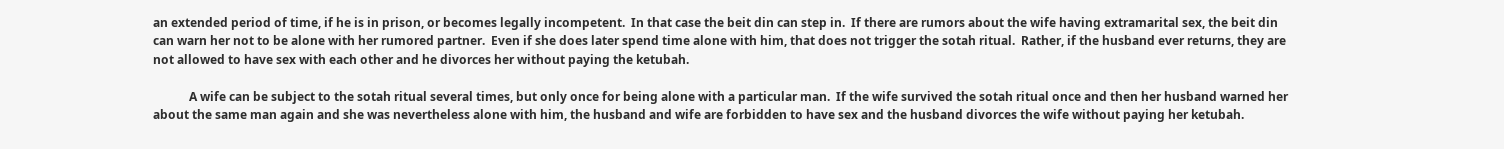an extended period of time, if he is in prison, or becomes legally incompetent.  In that case the beit din can step in.  If there are rumors about the wife having extramarital sex, the beit din can warn her not to be alone with her rumored partner.  Even if she does later spend time alone with him, that does not trigger the sotah ritual.  Rather, if the husband ever returns, they are not allowed to have sex with each other and he divorces her without paying the ketubah.

            A wife can be subject to the sotah ritual several times, but only once for being alone with a particular man.  If the wife survived the sotah ritual once and then her husband warned her about the same man again and she was nevertheless alone with him, the husband and wife are forbidden to have sex and the husband divorces the wife without paying her ketubah.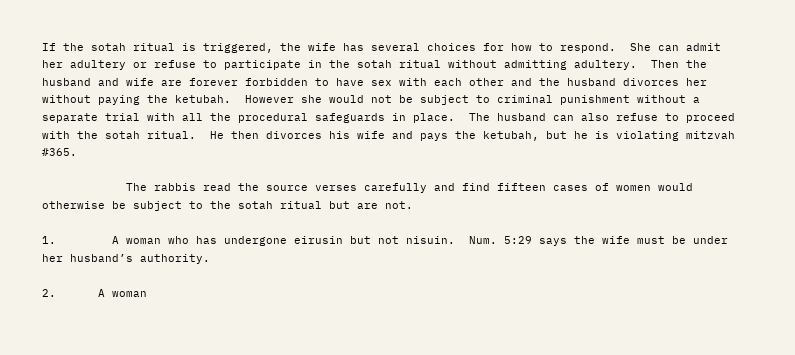If the sotah ritual is triggered, the wife has several choices for how to respond.  She can admit her adultery or refuse to participate in the sotah ritual without admitting adultery.  Then the husband and wife are forever forbidden to have sex with each other and the husband divorces her without paying the ketubah.  However she would not be subject to criminal punishment without a separate trial with all the procedural safeguards in place.  The husband can also refuse to proceed with the sotah ritual.  He then divorces his wife and pays the ketubah, but he is violating mitzvah #365.

            The rabbis read the source verses carefully and find fifteen cases of women would otherwise be subject to the sotah ritual but are not.

1.        A woman who has undergone eirusin but not nisuin.  Num. 5:29 says the wife must be under her husband’s authority.

2.      A woman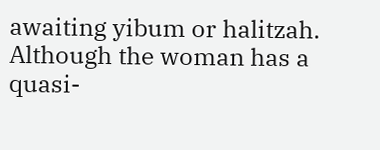awaiting yibum or halitzah. Although the woman has a quasi-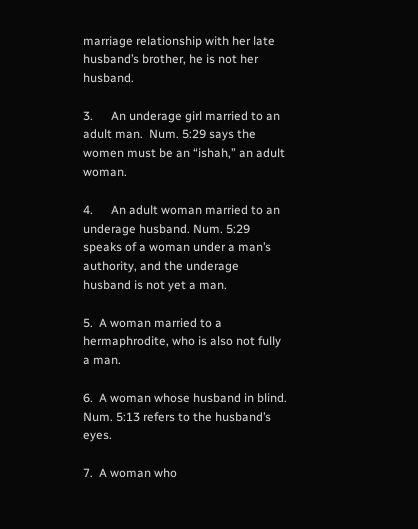marriage relationship with her late husband’s brother, he is not her husband.

3.      An underage girl married to an adult man.  Num. 5:29 says the women must be an “ishah,” an adult woman.

4.      An adult woman married to an underage husband. Num. 5:29 speaks of a woman under a man’s authority, and the underage husband is not yet a man.

5.  A woman married to a hermaphrodite, who is also not fully a man.

6.  A woman whose husband in blind.  Num. 5:13 refers to the husband’s eyes.

7.  A woman who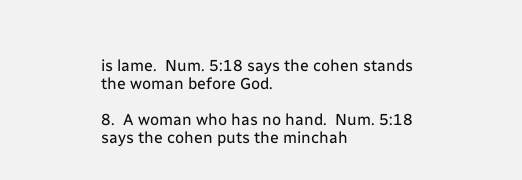is lame.  Num. 5:18 says the cohen stands the woman before God.

8.  A woman who has no hand.  Num. 5:18 says the cohen puts the minchah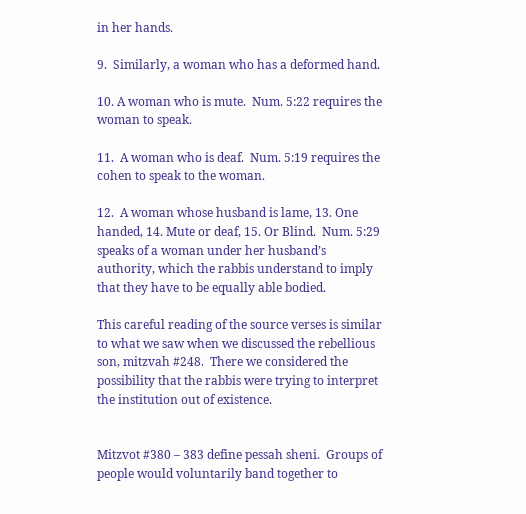in her hands.

9.  Similarly, a woman who has a deformed hand.

10. A woman who is mute.  Num. 5:22 requires the woman to speak.

11.  A woman who is deaf.  Num. 5:19 requires the cohen to speak to the woman.

12.  A woman whose husband is lame, 13. One handed, 14. Mute or deaf, 15. Or Blind.  Num. 5:29 speaks of a woman under her husband’s authority, which the rabbis understand to imply that they have to be equally able bodied.

This careful reading of the source verses is similar to what we saw when we discussed the rebellious son, mitzvah #248.  There we considered the possibility that the rabbis were trying to interpret the institution out of existence.


Mitzvot #380 – 383 define pessah sheni.  Groups of people would voluntarily band together to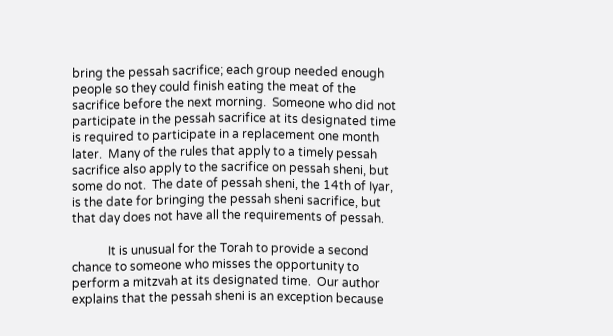bring the pessah sacrifice; each group needed enough people so they could finish eating the meat of the sacrifice before the next morning.  Someone who did not participate in the pessah sacrifice at its designated time is required to participate in a replacement one month later.  Many of the rules that apply to a timely pessah sacrifice also apply to the sacrifice on pessah sheni, but some do not.  The date of pessah sheni, the 14th of Iyar, is the date for bringing the pessah sheni sacrifice, but that day does not have all the requirements of pessah.

            It is unusual for the Torah to provide a second chance to someone who misses the opportunity to perform a mitzvah at its designated time.  Our author explains that the pessah sheni is an exception because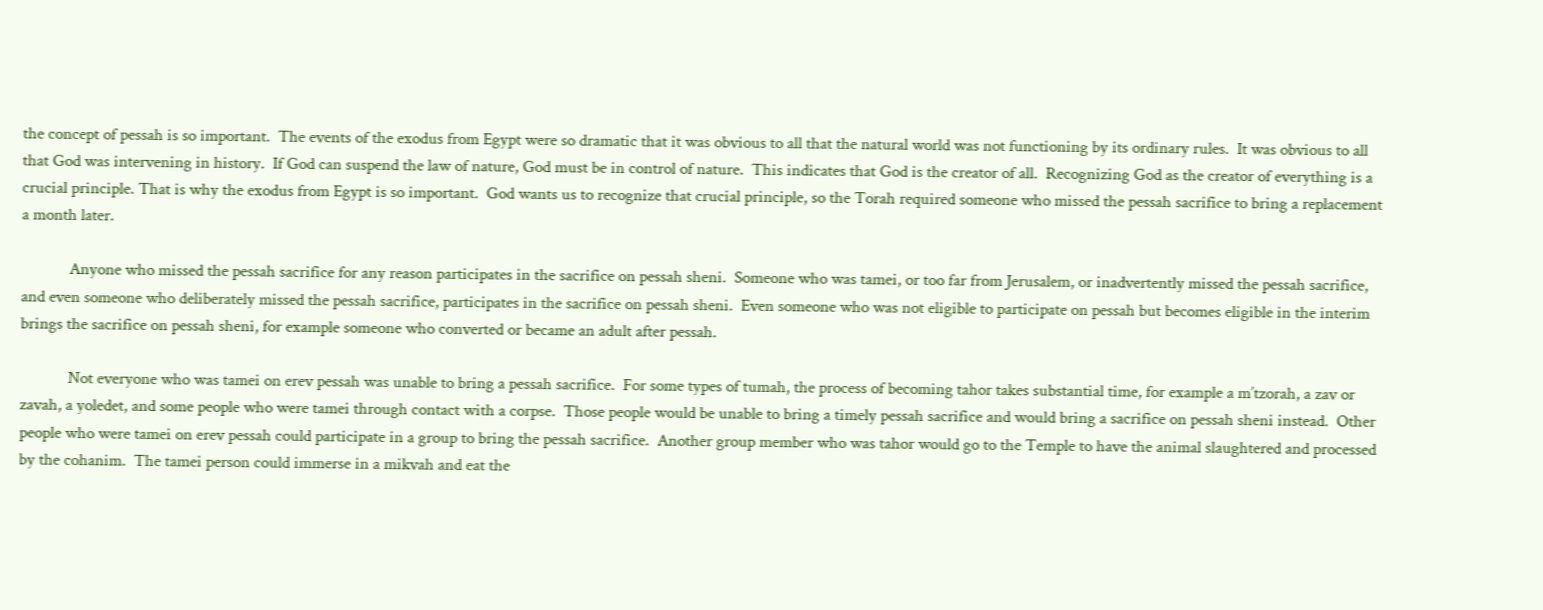the concept of pessah is so important.  The events of the exodus from Egypt were so dramatic that it was obvious to all that the natural world was not functioning by its ordinary rules.  It was obvious to all that God was intervening in history.  If God can suspend the law of nature, God must be in control of nature.  This indicates that God is the creator of all.  Recognizing God as the creator of everything is a crucial principle. That is why the exodus from Egypt is so important.  God wants us to recognize that crucial principle, so the Torah required someone who missed the pessah sacrifice to bring a replacement a month later.

            Anyone who missed the pessah sacrifice for any reason participates in the sacrifice on pessah sheni.  Someone who was tamei, or too far from Jerusalem, or inadvertently missed the pessah sacrifice, and even someone who deliberately missed the pessah sacrifice, participates in the sacrifice on pessah sheni.  Even someone who was not eligible to participate on pessah but becomes eligible in the interim brings the sacrifice on pessah sheni, for example someone who converted or became an adult after pessah.

            Not everyone who was tamei on erev pessah was unable to bring a pessah sacrifice.  For some types of tumah, the process of becoming tahor takes substantial time, for example a m’tzorah, a zav or zavah, a yoledet, and some people who were tamei through contact with a corpse.  Those people would be unable to bring a timely pessah sacrifice and would bring a sacrifice on pessah sheni instead.  Other people who were tamei on erev pessah could participate in a group to bring the pessah sacrifice.  Another group member who was tahor would go to the Temple to have the animal slaughtered and processed by the cohanim.  The tamei person could immerse in a mikvah and eat the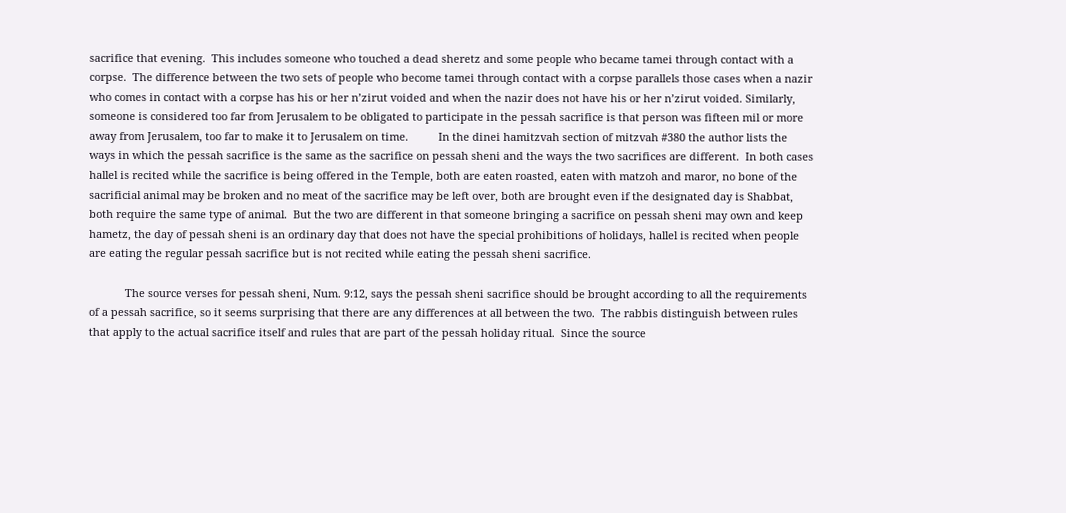sacrifice that evening.  This includes someone who touched a dead sheretz and some people who became tamei through contact with a corpse.  The difference between the two sets of people who become tamei through contact with a corpse parallels those cases when a nazir who comes in contact with a corpse has his or her n’zirut voided and when the nazir does not have his or her n’zirut voided. Similarly, someone is considered too far from Jerusalem to be obligated to participate in the pessah sacrifice is that person was fifteen mil or more away from Jerusalem, too far to make it to Jerusalem on time.          In the dinei hamitzvah section of mitzvah #380 the author lists the ways in which the pessah sacrifice is the same as the sacrifice on pessah sheni and the ways the two sacrifices are different.  In both cases hallel is recited while the sacrifice is being offered in the Temple, both are eaten roasted, eaten with matzoh and maror, no bone of the sacrificial animal may be broken and no meat of the sacrifice may be left over, both are brought even if the designated day is Shabbat, both require the same type of animal.  But the two are different in that someone bringing a sacrifice on pessah sheni may own and keep hametz, the day of pessah sheni is an ordinary day that does not have the special prohibitions of holidays, hallel is recited when people are eating the regular pessah sacrifice but is not recited while eating the pessah sheni sacrifice.

            The source verses for pessah sheni, Num. 9:12, says the pessah sheni sacrifice should be brought according to all the requirements of a pessah sacrifice, so it seems surprising that there are any differences at all between the two.  The rabbis distinguish between rules that apply to the actual sacrifice itself and rules that are part of the pessah holiday ritual.  Since the source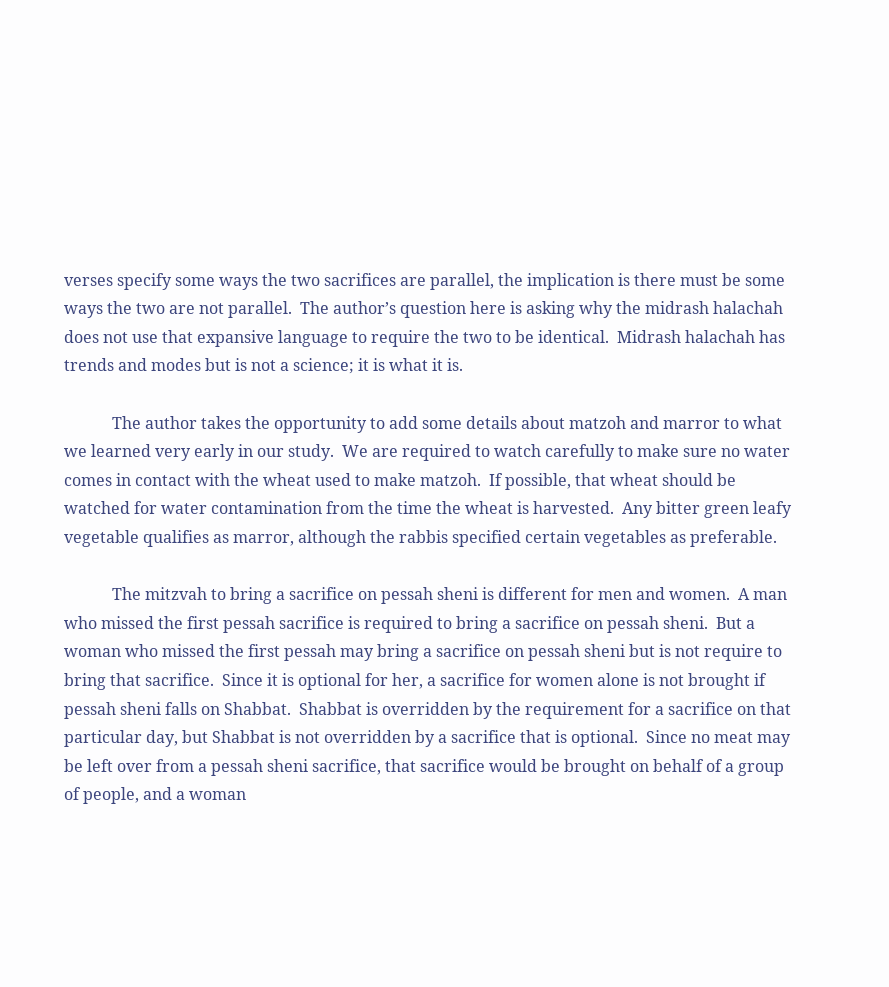verses specify some ways the two sacrifices are parallel, the implication is there must be some ways the two are not parallel.  The author’s question here is asking why the midrash halachah does not use that expansive language to require the two to be identical.  Midrash halachah has trends and modes but is not a science; it is what it is.

            The author takes the opportunity to add some details about matzoh and marror to what we learned very early in our study.  We are required to watch carefully to make sure no water comes in contact with the wheat used to make matzoh.  If possible, that wheat should be watched for water contamination from the time the wheat is harvested.  Any bitter green leafy vegetable qualifies as marror, although the rabbis specified certain vegetables as preferable.

            The mitzvah to bring a sacrifice on pessah sheni is different for men and women.  A man who missed the first pessah sacrifice is required to bring a sacrifice on pessah sheni.  But a woman who missed the first pessah may bring a sacrifice on pessah sheni but is not require to bring that sacrifice.  Since it is optional for her, a sacrifice for women alone is not brought if pessah sheni falls on Shabbat.  Shabbat is overridden by the requirement for a sacrifice on that particular day, but Shabbat is not overridden by a sacrifice that is optional.  Since no meat may be left over from a pessah sheni sacrifice, that sacrifice would be brought on behalf of a group of people, and a woman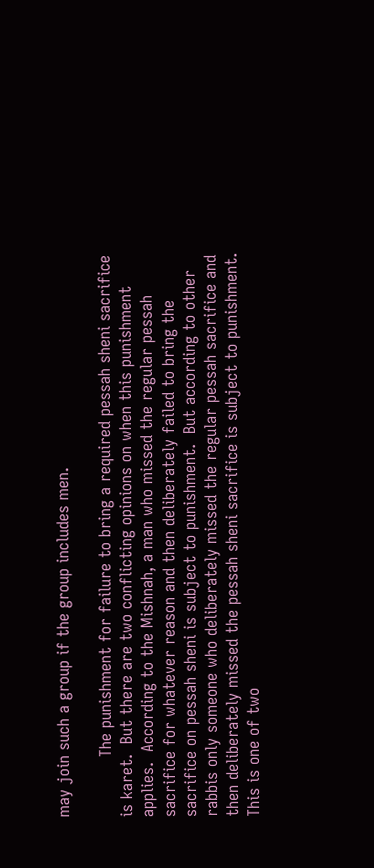may join such a group if the group includes men.

            The punishment for failure to bring a required pessah sheni sacrifice is karet.  But there are two conflicting opinions on when this punishment applies.  According to the Mishnah, a man who missed the regular pessah sacrifice for whatever reason and then deliberately failed to bring the sacrifice on pessah sheni is subject to punishment.  But according to other rabbis only someone who deliberately missed the regular pessah sacrifice and then deliberately missed the pessah sheni sacrifice is subject to punishment.  This is one of two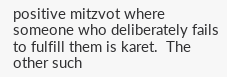positive mitzvot where someone who deliberately fails to fulfill them is karet.  The other such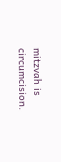mitzvah is circumcision.